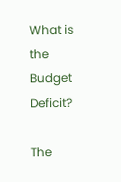What is the Budget Deficit?

The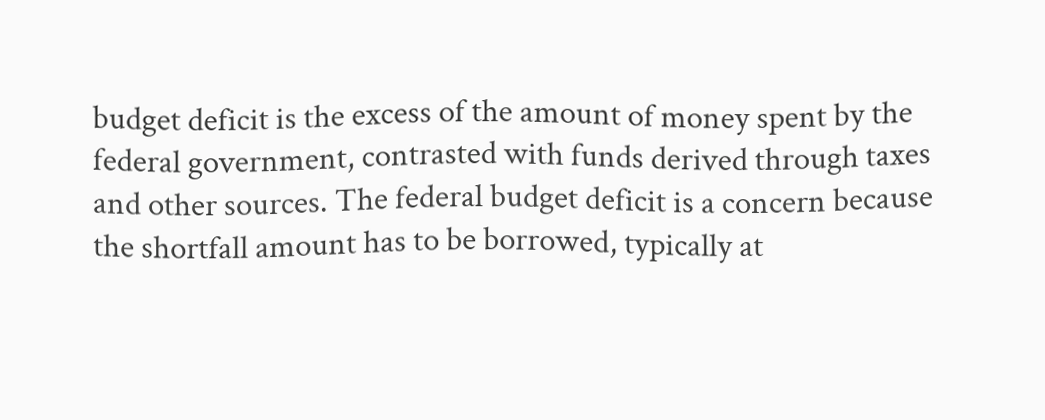budget deficit is the excess of the amount of money spent by the federal government, contrasted with funds derived through taxes and other sources. The federal budget deficit is a concern because the shortfall amount has to be borrowed, typically at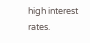high interest rates.